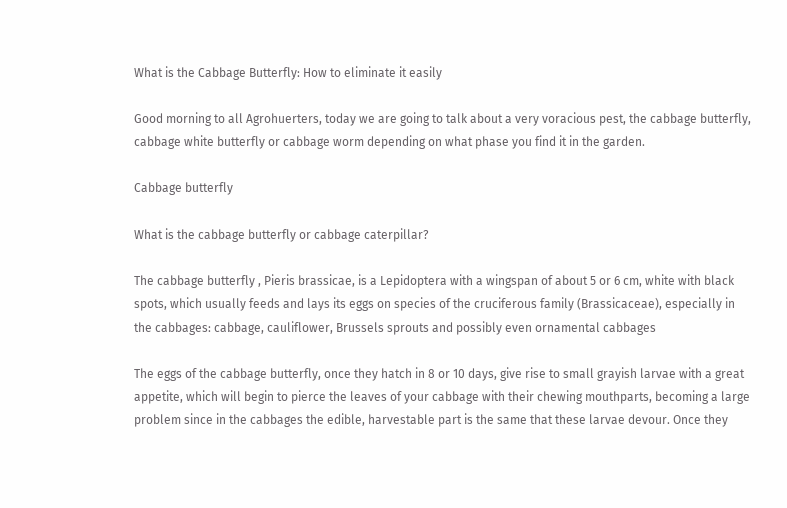What is the Cabbage Butterfly: How to eliminate it easily

Good morning to all Agrohuerters, today we are going to talk about a very voracious pest, the cabbage butterfly, cabbage white butterfly or cabbage worm depending on what phase you find it in the garden.

Cabbage butterfly

What is the cabbage butterfly or cabbage caterpillar?

The cabbage butterfly , Pieris brassicae, is a Lepidoptera with a wingspan of about 5 or 6 cm, white with black spots, which usually feeds and lays its eggs on species of the cruciferous family (Brassicaceae), especially in the cabbages: cabbage, cauliflower, Brussels sprouts and possibly even ornamental cabbages

The eggs of the cabbage butterfly, once they hatch in 8 or 10 days, give rise to small grayish larvae with a great appetite, which will begin to pierce the leaves of your cabbage with their chewing mouthparts, becoming a large problem since in the cabbages the edible, harvestable part is the same that these larvae devour. Once they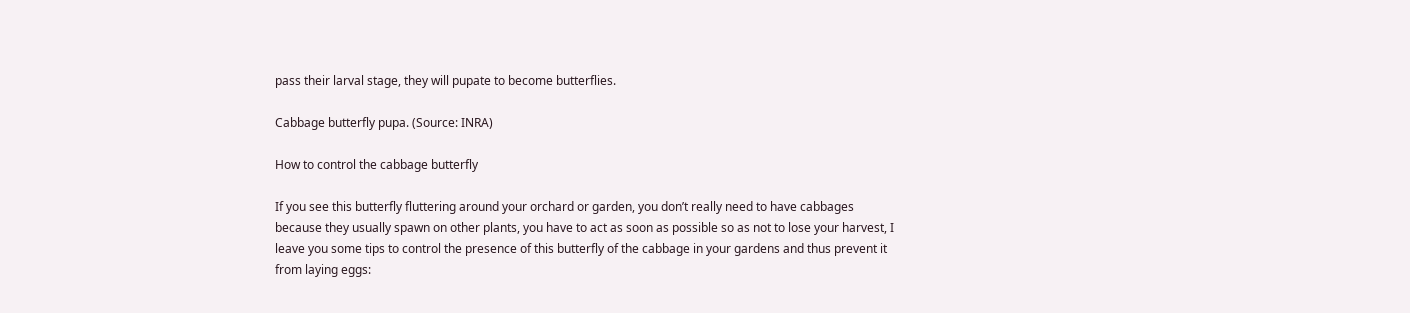pass their larval stage, they will pupate to become butterflies.

Cabbage butterfly pupa. (Source: INRA)

How to control the cabbage butterfly

If you see this butterfly fluttering around your orchard or garden, you don’t really need to have cabbages because they usually spawn on other plants, you have to act as soon as possible so as not to lose your harvest, I leave you some tips to control the presence of this butterfly of the cabbage in your gardens and thus prevent it from laying eggs: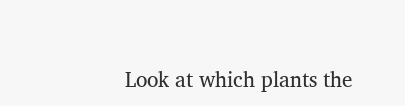Look at which plants the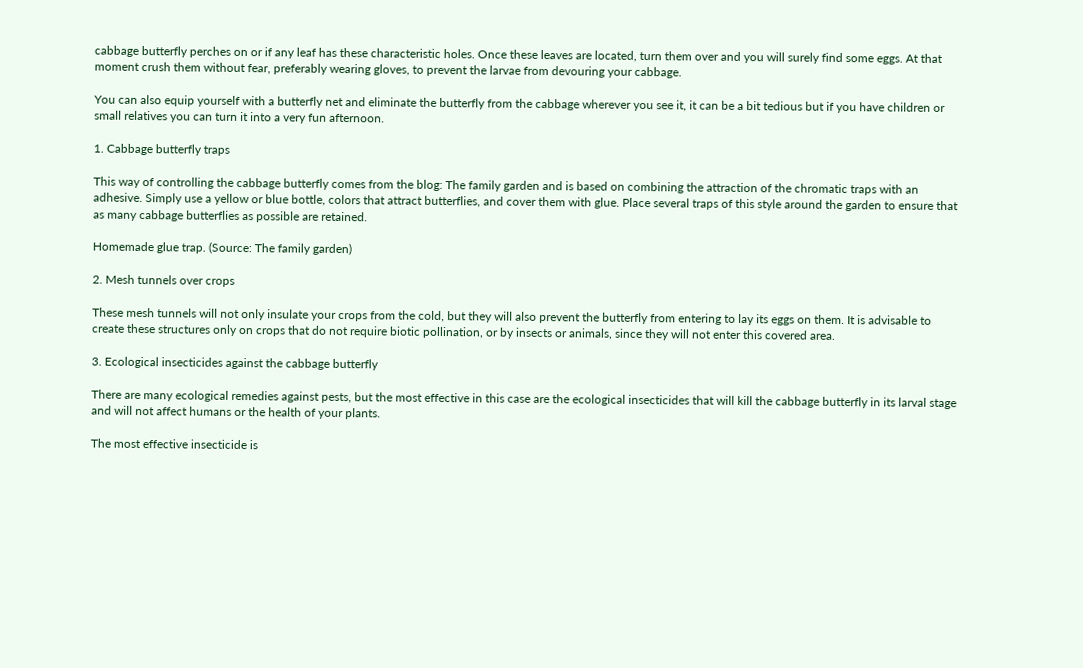cabbage butterfly perches on or if any leaf has these characteristic holes. Once these leaves are located, turn them over and you will surely find some eggs. At that moment crush them without fear, preferably wearing gloves, to prevent the larvae from devouring your cabbage.

You can also equip yourself with a butterfly net and eliminate the butterfly from the cabbage wherever you see it, it can be a bit tedious but if you have children or small relatives you can turn it into a very fun afternoon.

1. Cabbage butterfly traps

This way of controlling the cabbage butterfly comes from the blog: The family garden and is based on combining the attraction of the chromatic traps with an adhesive. Simply use a yellow or blue bottle, colors that attract butterflies, and cover them with glue. Place several traps of this style around the garden to ensure that as many cabbage butterflies as possible are retained.

Homemade glue trap. (Source: The family garden)

2. Mesh tunnels over crops

These mesh tunnels will not only insulate your crops from the cold, but they will also prevent the butterfly from entering to lay its eggs on them. It is advisable to create these structures only on crops that do not require biotic pollination, or by insects or animals, since they will not enter this covered area.

3. Ecological insecticides against the cabbage butterfly

There are many ecological remedies against pests, but the most effective in this case are the ecological insecticides that will kill the cabbage butterfly in its larval stage and will not affect humans or the health of your plants.

The most effective insecticide is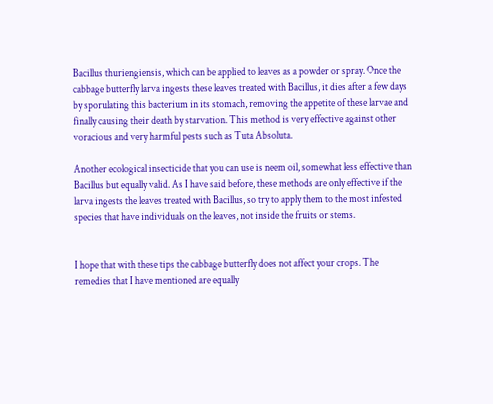Bacillus thuriengiensis, which can be applied to leaves as a powder or spray. Once the cabbage butterfly larva ingests these leaves treated with Bacillus, it dies after a few days by sporulating this bacterium in its stomach, removing the appetite of these larvae and finally causing their death by starvation. This method is very effective against other voracious and very harmful pests such as Tuta Absoluta.

Another ecological insecticide that you can use is neem oil, somewhat less effective than Bacillus but equally valid. As I have said before, these methods are only effective if the larva ingests the leaves treated with Bacillus, so try to apply them to the most infested species that have individuals on the leaves, not inside the fruits or stems.


I hope that with these tips the cabbage butterfly does not affect your crops. The remedies that I have mentioned are equally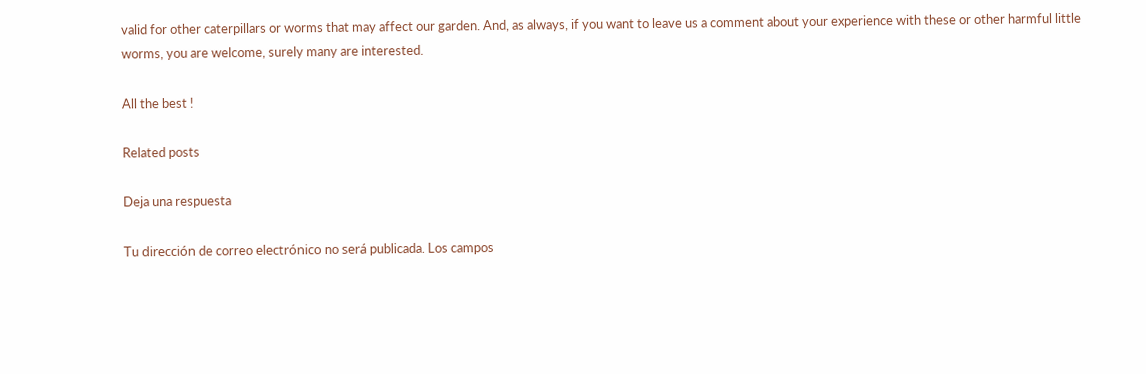valid for other caterpillars or worms that may affect our garden. And, as always, if you want to leave us a comment about your experience with these or other harmful little worms, you are welcome, surely many are interested.

All the best !

Related posts

Deja una respuesta

Tu dirección de correo electrónico no será publicada. Los campos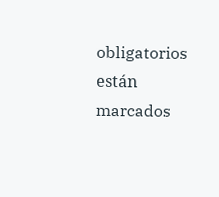obligatorios están marcados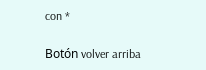con *

Botón volver arriba